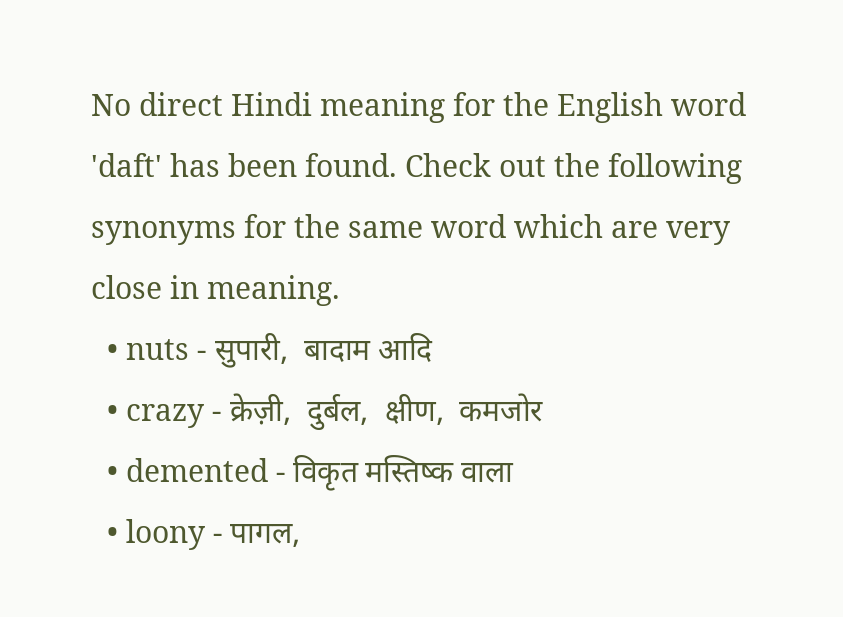No direct Hindi meaning for the English word 'daft' has been found. Check out the following synonyms for the same word which are very close in meaning.
  • nuts - सुपारी,  बादाम आदि
  • crazy - क्रेज़ी,  दुर्बल,  क्षीण,  कमजोर
  • demented - विकृत मस्तिष्क वाला
  • loony - पागल,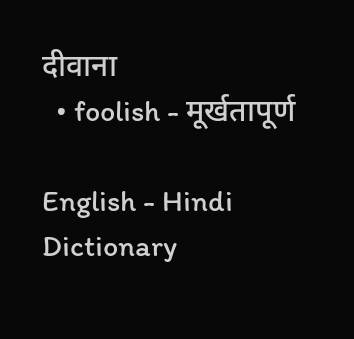दीवाना
  • foolish - मूर्खतापूर्ण

English - Hindi Dictionary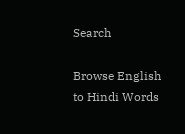Search

Browse English to Hindi Words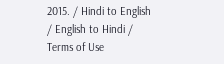2015. / Hindi to English / English to Hindi / Terms of Use